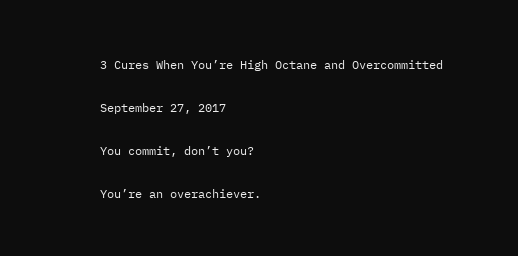3 Cures When You’re High Octane and Overcommitted

September 27, 2017

You commit, don’t you?

You’re an overachiever.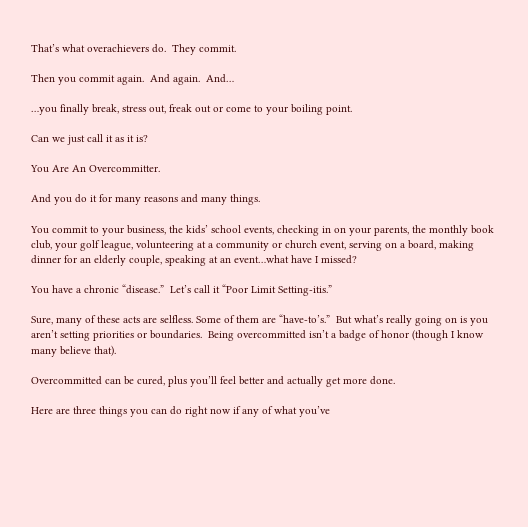That’s what overachievers do.  They commit.

Then you commit again.  And again.  And…

…you finally break, stress out, freak out or come to your boiling point.

Can we just call it as it is?

You Are An Overcommitter.

And you do it for many reasons and many things.

You commit to your business, the kids’ school events, checking in on your parents, the monthly book club, your golf league, volunteering at a community or church event, serving on a board, making dinner for an elderly couple, speaking at an event…what have I missed?

You have a chronic “disease.”  Let’s call it “Poor Limit Setting-itis.”

Sure, many of these acts are selfless. Some of them are “have-to’s.”  But what’s really going on is you aren’t setting priorities or boundaries.  Being overcommitted isn’t a badge of honor (though I know many believe that).

Overcommitted can be cured, plus you’ll feel better and actually get more done.

Here are three things you can do right now if any of what you’ve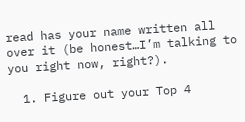read has your name written all over it (be honest…I’m talking to you right now, right?).

  1. Figure out your Top 4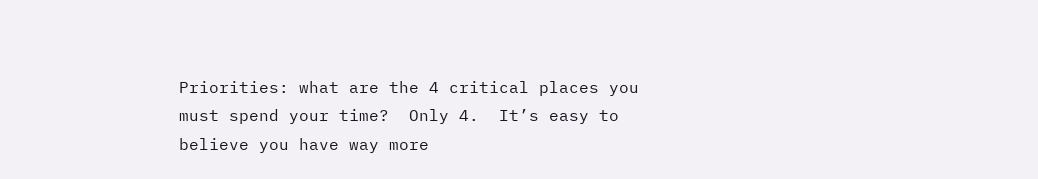Priorities: what are the 4 critical places you must spend your time?  Only 4.  It’s easy to believe you have way more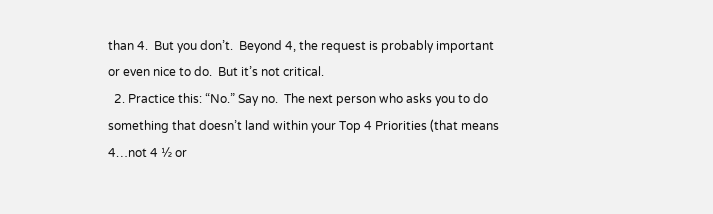than 4.  But you don’t.  Beyond 4, the request is probably important or even nice to do.  But it’s not critical.
  2. Practice this: “No.” Say no.  The next person who asks you to do something that doesn’t land within your Top 4 Priorities (that means 4…not 4 ½ or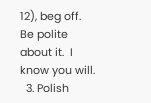12), beg off.  Be polite about it.  I know you will.
  3. Polish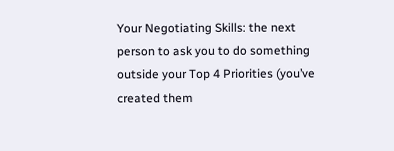Your Negotiating Skills: the next person to ask you to do something outside your Top 4 Priorities (you’ve created them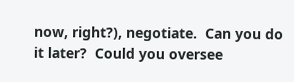now, right?), negotiate.  Can you do it later?  Could you oversee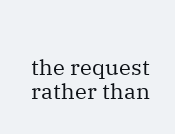the request rather than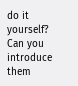do it yourself?  Can you introduce them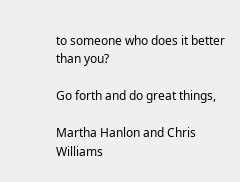to someone who does it better than you?

Go forth and do great things,

Martha Hanlon and Chris Williams